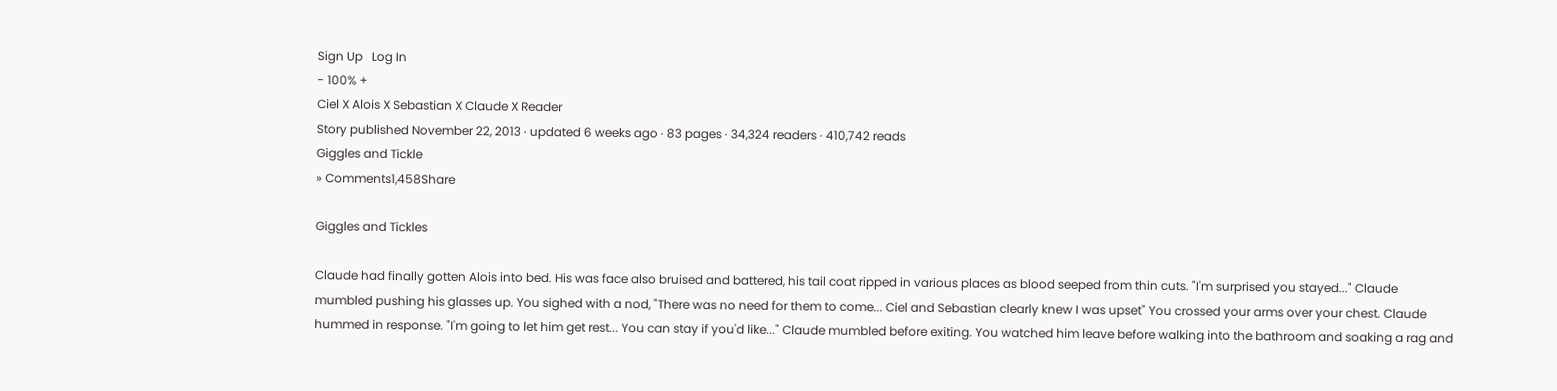Sign Up   Log In
- 100% +
Ciel X Alois X Sebastian X Claude X Reader
Story published November 22, 2013 · updated 6 weeks ago · 83 pages · 34,324 readers · 410,742 reads
Giggles and Tickle
» Comments1,458Share

Giggles and Tickles

Claude had finally gotten Alois into bed. His was face also bruised and battered, his tail coat ripped in various places as blood seeped from thin cuts. "I'm surprised you stayed..." Claude mumbled pushing his glasses up. You sighed with a nod, "There was no need for them to come... Ciel and Sebastian clearly knew I was upset" You crossed your arms over your chest. Claude hummed in response. "I'm going to let him get rest... You can stay if you'd like..." Claude mumbled before exiting. You watched him leave before walking into the bathroom and soaking a rag and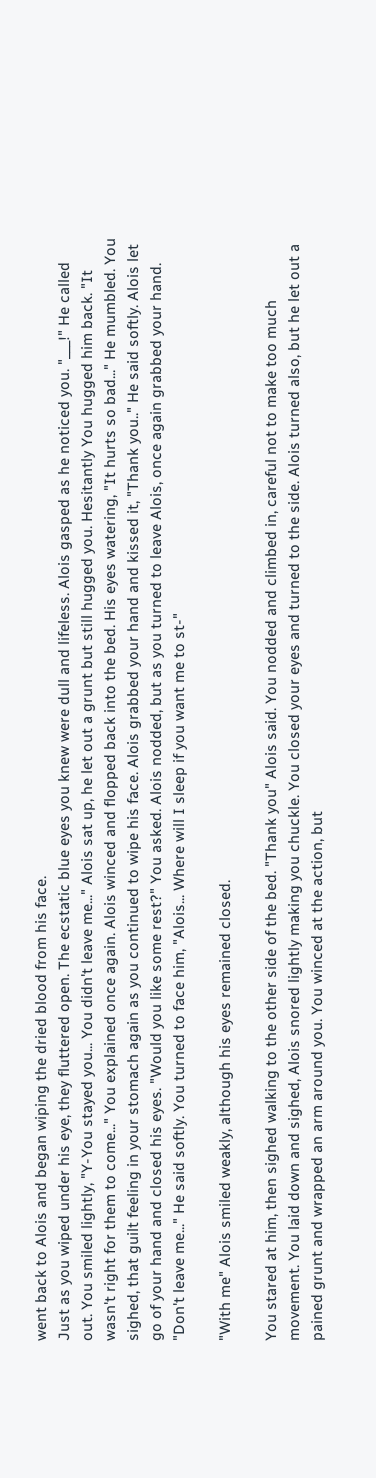went back to Alois and began wiping the dried blood from his face.
Just as you wiped under his eye, they fluttered open. The ecstatic blue eyes you knew were dull and lifeless. Alois gasped as he noticed you. "___!" He called out. You smiled lightly, "Y-You stayed you... You didn't leave me..." Alois sat up, he let out a grunt but still hugged you. Hesitantly You hugged him back. "It wasn't right for them to come..." You explained once again. Alois winced and flopped back into the bed. His eyes watering, "It hurts so bad..." He mumbled. You sighed, that guilt feeling in your stomach again as you continued to wipe his face. Alois grabbed your hand and kissed it, "Thank you.." He said softly. Alois let go of your hand and closed his eyes. "Would you like some rest?" You asked. Alois nodded, but as you turned to leave Alois, once again grabbed your hand. "Don't leave me..." He said softly. You turned to face him, "Alois... Where will I sleep if you want me to st-"

"With me" Alois smiled weakly, although his eyes remained closed.

You stared at him, then sighed walking to the other side of the bed. "Thank you" Alois said. You nodded and climbed in, careful not to make too much movement. You laid down and sighed, Alois snored lightly making you chuckle. You closed your eyes and turned to the side. Alois turned also, but he let out a pained grunt and wrapped an arm around you. You winced at the action, but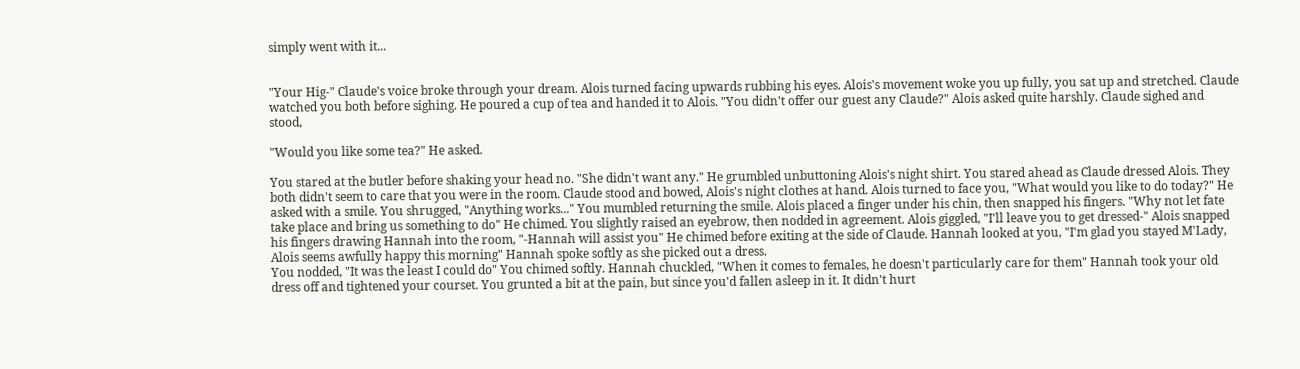simply went with it...


"Your Hig-" Claude's voice broke through your dream. Alois turned facing upwards rubbing his eyes. Alois's movement woke you up fully, you sat up and stretched. Claude watched you both before sighing. He poured a cup of tea and handed it to Alois. "You didn't offer our guest any Claude?" Alois asked quite harshly. Claude sighed and stood,

"Would you like some tea?" He asked.

You stared at the butler before shaking your head no. "She didn't want any." He grumbled unbuttoning Alois's night shirt. You stared ahead as Claude dressed Alois. They both didn't seem to care that you were in the room. Claude stood and bowed, Alois's night clothes at hand. Alois turned to face you, "What would you like to do today?" He asked with a smile. You shrugged, "Anything works..." You mumbled returning the smile. Alois placed a finger under his chin, then snapped his fingers. "Why not let fate take place and bring us something to do" He chimed. You slightly raised an eyebrow, then nodded in agreement. Alois giggled, "I'll leave you to get dressed-" Alois snapped his fingers drawing Hannah into the room, "-Hannah will assist you" He chimed before exiting at the side of Claude. Hannah looked at you, "I'm glad you stayed M'Lady, Alois seems awfully happy this morning" Hannah spoke softly as she picked out a dress.
You nodded, "It was the least I could do" You chimed softly. Hannah chuckled, "When it comes to females, he doesn't particularly care for them" Hannah took your old dress off and tightened your courset. You grunted a bit at the pain, but since you'd fallen asleep in it. It didn't hurt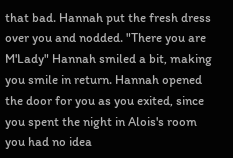that bad. Hannah put the fresh dress over you and nodded. "There you are M'Lady" Hannah smiled a bit, making you smile in return. Hannah opened the door for you as you exited, since you spent the night in Alois's room you had no idea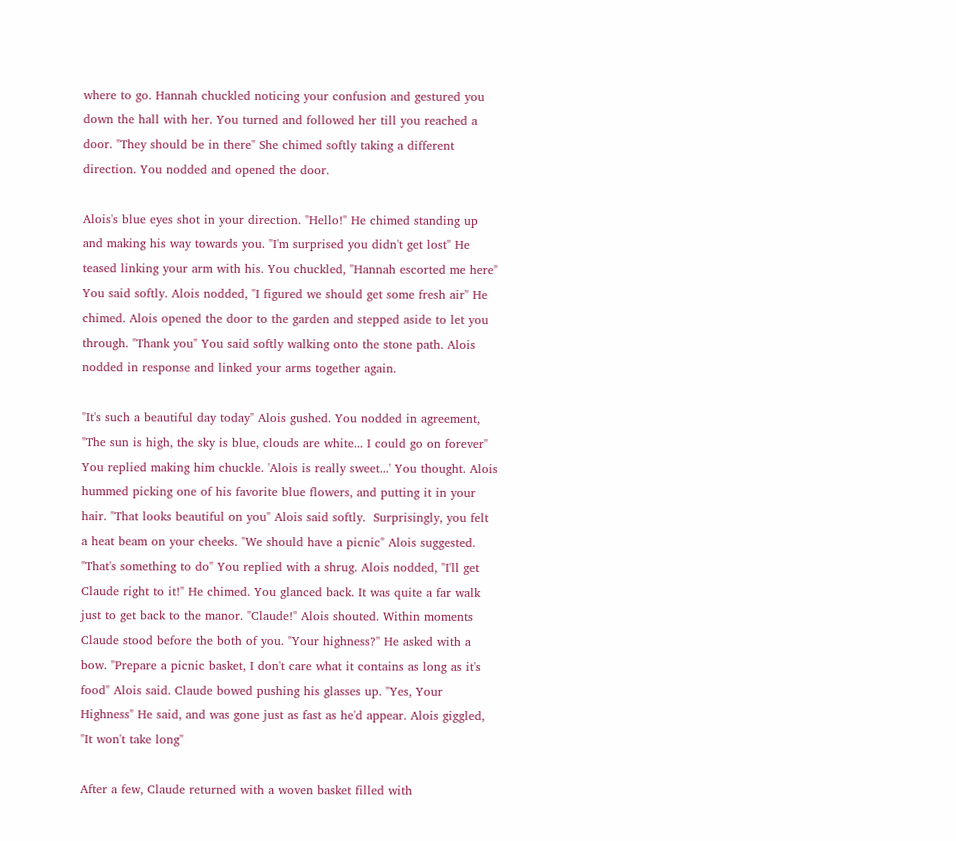where to go. Hannah chuckled noticing your confusion and gestured you down the hall with her. You turned and followed her till you reached a door. "They should be in there" She chimed softly taking a different direction. You nodded and opened the door.

Alois's blue eyes shot in your direction. "Hello!" He chimed standing up and making his way towards you. "I'm surprised you didn't get lost" He teased linking your arm with his. You chuckled, "Hannah escorted me here" You said softly. Alois nodded, "I figured we should get some fresh air" He chimed. Alois opened the door to the garden and stepped aside to let you through. "Thank you" You said softly walking onto the stone path. Alois nodded in response and linked your arms together again.

"It's such a beautiful day today" Alois gushed. You nodded in agreement, "The sun is high, the sky is blue, clouds are white... I could go on forever" You replied making him chuckle. 'Alois is really sweet...' You thought. Alois hummed picking one of his favorite blue flowers, and putting it in your hair. "That looks beautiful on you" Alois said softly.  Surprisingly, you felt a heat beam on your cheeks. "We should have a picnic" Alois suggested. "That's something to do" You replied with a shrug. Alois nodded, "I'll get Claude right to it!" He chimed. You glanced back. It was quite a far walk just to get back to the manor. "Claude!" Alois shouted. Within moments Claude stood before the both of you. "Your highness?" He asked with a bow. "Prepare a picnic basket, I don't care what it contains as long as it's food" Alois said. Claude bowed pushing his glasses up. "Yes, Your Highness" He said, and was gone just as fast as he'd appear. Alois giggled, "It won't take long"

After a few, Claude returned with a woven basket filled with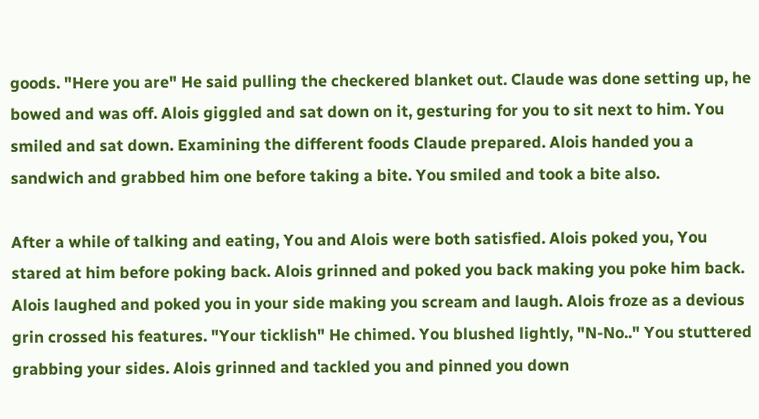goods. "Here you are" He said pulling the checkered blanket out. Claude was done setting up, he bowed and was off. Alois giggled and sat down on it, gesturing for you to sit next to him. You smiled and sat down. Examining the different foods Claude prepared. Alois handed you a sandwich and grabbed him one before taking a bite. You smiled and took a bite also.

After a while of talking and eating, You and Alois were both satisfied. Alois poked you, You stared at him before poking back. Alois grinned and poked you back making you poke him back. Alois laughed and poked you in your side making you scream and laugh. Alois froze as a devious grin crossed his features. "Your ticklish" He chimed. You blushed lightly, "N-No.." You stuttered grabbing your sides. Alois grinned and tackled you and pinned you down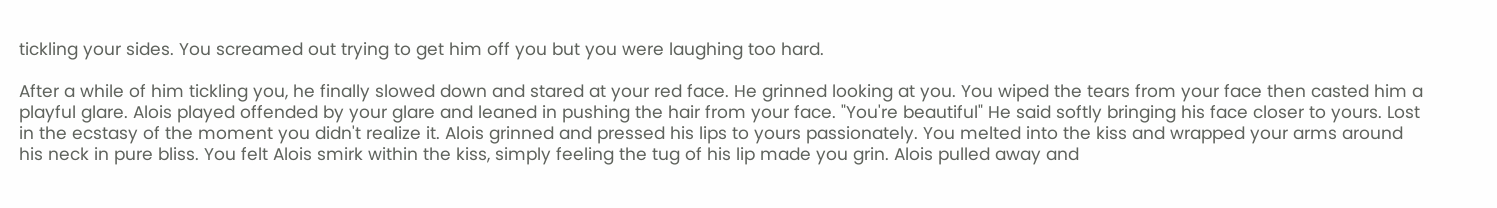tickling your sides. You screamed out trying to get him off you but you were laughing too hard.

After a while of him tickling you, he finally slowed down and stared at your red face. He grinned looking at you. You wiped the tears from your face then casted him a playful glare. Alois played offended by your glare and leaned in pushing the hair from your face. "You're beautiful" He said softly bringing his face closer to yours. Lost in the ecstasy of the moment you didn't realize it. Alois grinned and pressed his lips to yours passionately. You melted into the kiss and wrapped your arms around his neck in pure bliss. You felt Alois smirk within the kiss, simply feeling the tug of his lip made you grin. Alois pulled away and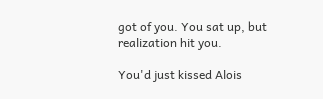got of you. You sat up, but realization hit you.

You'd just kissed Alois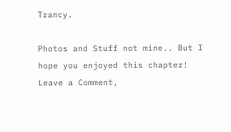Trancy.

Photos and Stuff not mine.. But I hope you enjoyed this chapter!
Leave a Comment,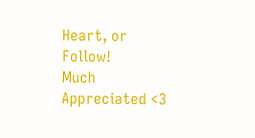Heart, or Follow!
Much Appreciated <3